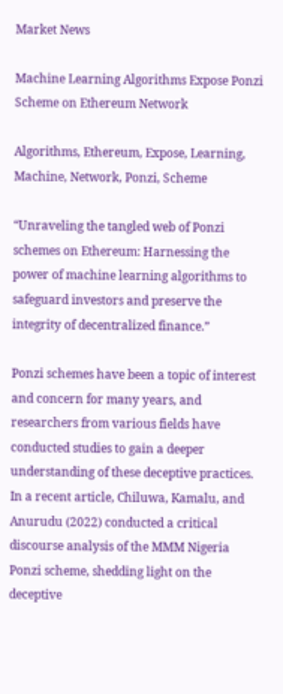Market News

Machine Learning Algorithms Expose Ponzi Scheme on Ethereum Network

Algorithms, Ethereum, Expose, Learning, Machine, Network, Ponzi, Scheme

“Unraveling the tangled web of Ponzi schemes on Ethereum: Harnessing the power of machine learning algorithms to safeguard investors and preserve the integrity of decentralized finance.”

Ponzi schemes have been a topic of interest and concern for many years, and researchers from various fields have conducted studies to gain a deeper understanding of these deceptive practices. In a recent article, Chiluwa, Kamalu, and Anurudu (2022) conducted a critical discourse analysis of the MMM Nigeria Ponzi scheme, shedding light on the deceptive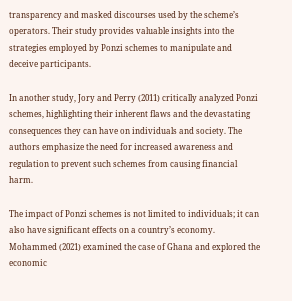transparency and masked discourses used by the scheme’s operators. Their study provides valuable insights into the strategies employed by Ponzi schemes to manipulate and deceive participants.

In another study, Jory and Perry (2011) critically analyzed Ponzi schemes, highlighting their inherent flaws and the devastating consequences they can have on individuals and society. The authors emphasize the need for increased awareness and regulation to prevent such schemes from causing financial harm.

The impact of Ponzi schemes is not limited to individuals; it can also have significant effects on a country’s economy. Mohammed (2021) examined the case of Ghana and explored the economic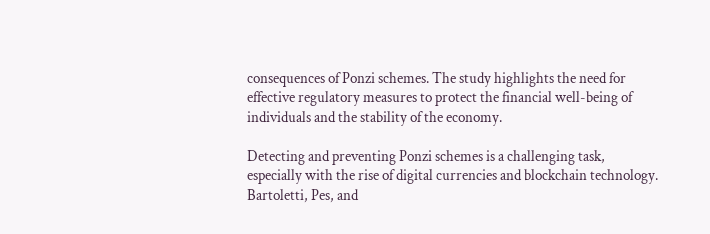consequences of Ponzi schemes. The study highlights the need for effective regulatory measures to protect the financial well-being of individuals and the stability of the economy.

Detecting and preventing Ponzi schemes is a challenging task, especially with the rise of digital currencies and blockchain technology. Bartoletti, Pes, and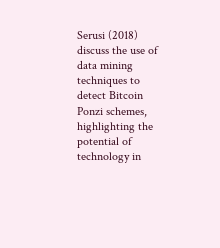Serusi (2018) discuss the use of data mining techniques to detect Bitcoin Ponzi schemes, highlighting the potential of technology in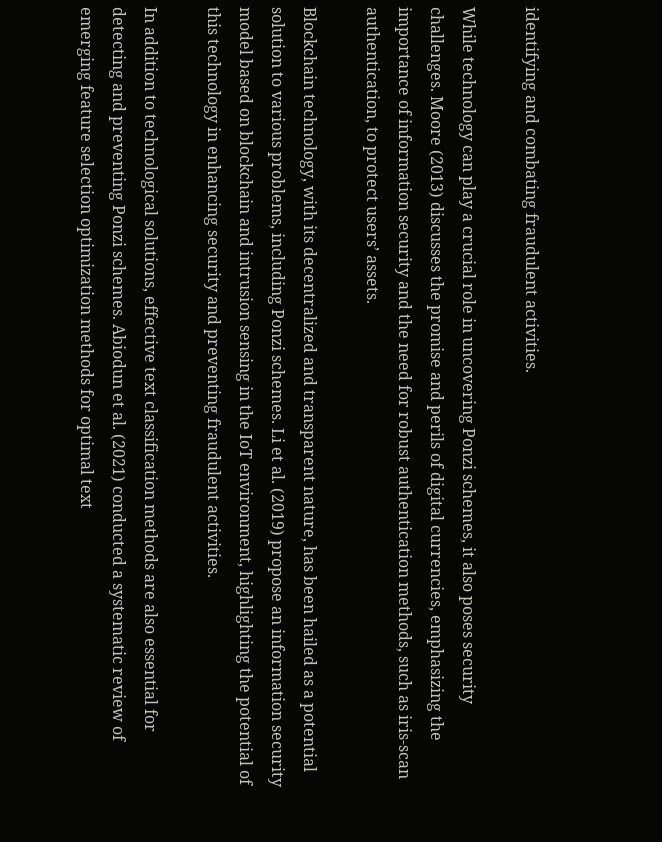identifying and combating fraudulent activities.

While technology can play a crucial role in uncovering Ponzi schemes, it also poses security challenges. Moore (2013) discusses the promise and perils of digital currencies, emphasizing the importance of information security and the need for robust authentication methods, such as iris-scan authentication, to protect users’ assets.

Blockchain technology, with its decentralized and transparent nature, has been hailed as a potential solution to various problems, including Ponzi schemes. Li et al. (2019) propose an information security model based on blockchain and intrusion sensing in the IoT environment, highlighting the potential of this technology in enhancing security and preventing fraudulent activities.

In addition to technological solutions, effective text classification methods are also essential for detecting and preventing Ponzi schemes. Abiodun et al. (2021) conducted a systematic review of emerging feature selection optimization methods for optimal text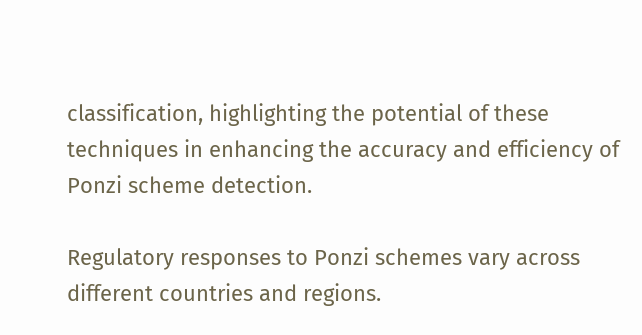classification, highlighting the potential of these techniques in enhancing the accuracy and efficiency of Ponzi scheme detection.

Regulatory responses to Ponzi schemes vary across different countries and regions.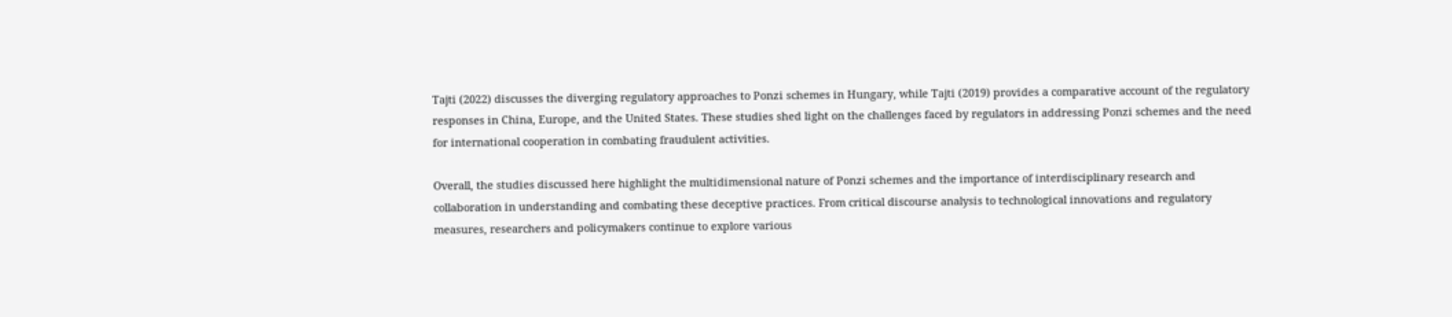Tajti (2022) discusses the diverging regulatory approaches to Ponzi schemes in Hungary, while Tajti (2019) provides a comparative account of the regulatory responses in China, Europe, and the United States. These studies shed light on the challenges faced by regulators in addressing Ponzi schemes and the need for international cooperation in combating fraudulent activities.

Overall, the studies discussed here highlight the multidimensional nature of Ponzi schemes and the importance of interdisciplinary research and collaboration in understanding and combating these deceptive practices. From critical discourse analysis to technological innovations and regulatory measures, researchers and policymakers continue to explore various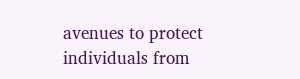avenues to protect individuals from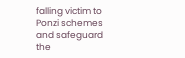falling victim to Ponzi schemes and safeguard the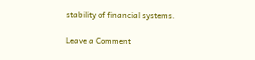stability of financial systems.

Leave a Comment